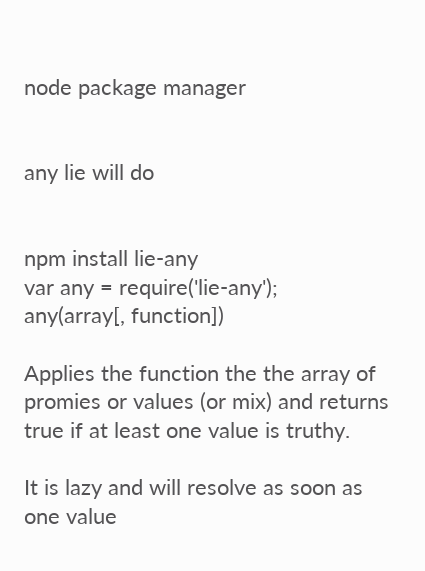node package manager


any lie will do


npm install lie-any
var any = require('lie-any');
any(array[, function])

Applies the function the the array of promies or values (or mix) and returns true if at least one value is truthy.

It is lazy and will resolve as soon as one value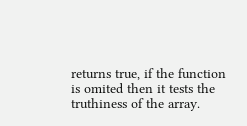returns true, if the function is omited then it tests the truthiness of the array.